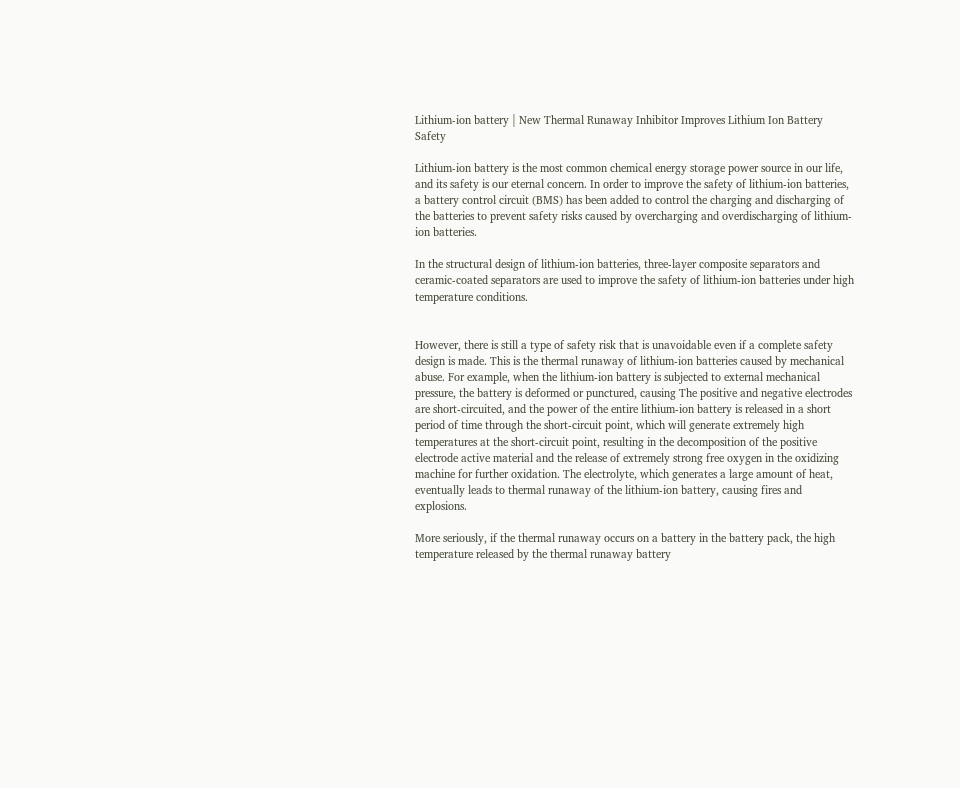Lithium-ion battery | New Thermal Runaway Inhibitor Improves Lithium Ion Battery Safety

Lithium-ion battery is the most common chemical energy storage power source in our life, and its safety is our eternal concern. In order to improve the safety of lithium-ion batteries, a battery control circuit (BMS) has been added to control the charging and discharging of the batteries to prevent safety risks caused by overcharging and overdischarging of lithium-ion batteries.

In the structural design of lithium-ion batteries, three-layer composite separators and ceramic-coated separators are used to improve the safety of lithium-ion batteries under high temperature conditions.


However, there is still a type of safety risk that is unavoidable even if a complete safety design is made. This is the thermal runaway of lithium-ion batteries caused by mechanical abuse. For example, when the lithium-ion battery is subjected to external mechanical pressure, the battery is deformed or punctured, causing The positive and negative electrodes are short-circuited, and the power of the entire lithium-ion battery is released in a short period of time through the short-circuit point, which will generate extremely high temperatures at the short-circuit point, resulting in the decomposition of the positive electrode active material and the release of extremely strong free oxygen in the oxidizing machine for further oxidation. The electrolyte, which generates a large amount of heat, eventually leads to thermal runaway of the lithium-ion battery, causing fires and explosions.

More seriously, if the thermal runaway occurs on a battery in the battery pack, the high temperature released by the thermal runaway battery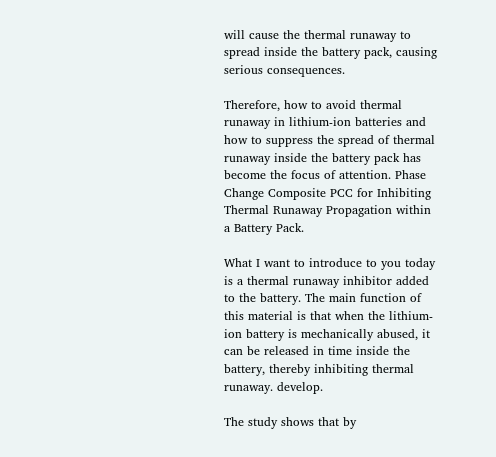will cause the thermal runaway to spread inside the battery pack, causing serious consequences.

Therefore, how to avoid thermal runaway in lithium-ion batteries and how to suppress the spread of thermal runaway inside the battery pack has become the focus of attention. Phase Change Composite PCC for Inhibiting Thermal Runaway Propagation within a Battery Pack.

What I want to introduce to you today is a thermal runaway inhibitor added to the battery. The main function of this material is that when the lithium-ion battery is mechanically abused, it can be released in time inside the battery, thereby inhibiting thermal runaway. develop.

The study shows that by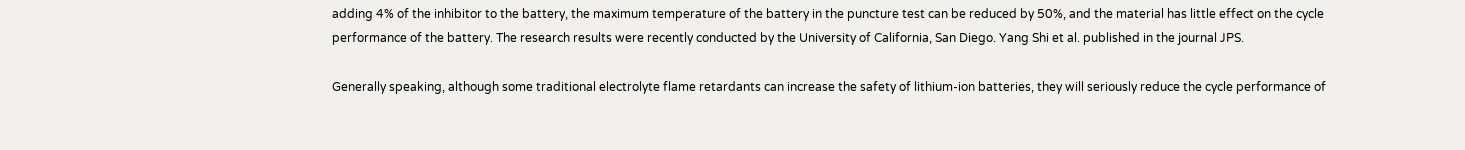adding 4% of the inhibitor to the battery, the maximum temperature of the battery in the puncture test can be reduced by 50%, and the material has little effect on the cycle performance of the battery. The research results were recently conducted by the University of California, San Diego. Yang Shi et al. published in the journal JPS.

Generally speaking, although some traditional electrolyte flame retardants can increase the safety of lithium-ion batteries, they will seriously reduce the cycle performance of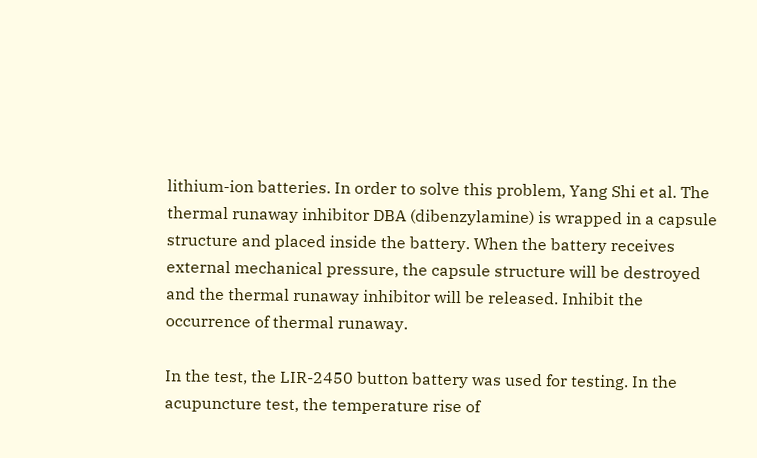lithium-ion batteries. In order to solve this problem, Yang Shi et al. The thermal runaway inhibitor DBA (dibenzylamine) is wrapped in a capsule structure and placed inside the battery. When the battery receives external mechanical pressure, the capsule structure will be destroyed and the thermal runaway inhibitor will be released. Inhibit the occurrence of thermal runaway.

In the test, the LIR-2450 button battery was used for testing. In the acupuncture test, the temperature rise of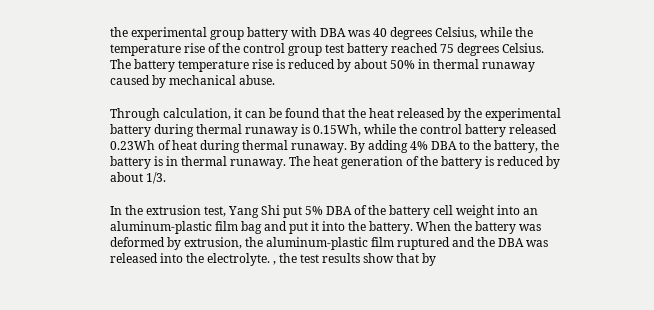the experimental group battery with DBA was 40 degrees Celsius, while the temperature rise of the control group test battery reached 75 degrees Celsius. The battery temperature rise is reduced by about 50% in thermal runaway caused by mechanical abuse.

Through calculation, it can be found that the heat released by the experimental battery during thermal runaway is 0.15Wh, while the control battery released 0.23Wh of heat during thermal runaway. By adding 4% DBA to the battery, the battery is in thermal runaway. The heat generation of the battery is reduced by about 1/3.

In the extrusion test, Yang Shi put 5% DBA of the battery cell weight into an aluminum-plastic film bag and put it into the battery. When the battery was deformed by extrusion, the aluminum-plastic film ruptured and the DBA was released into the electrolyte. , the test results show that by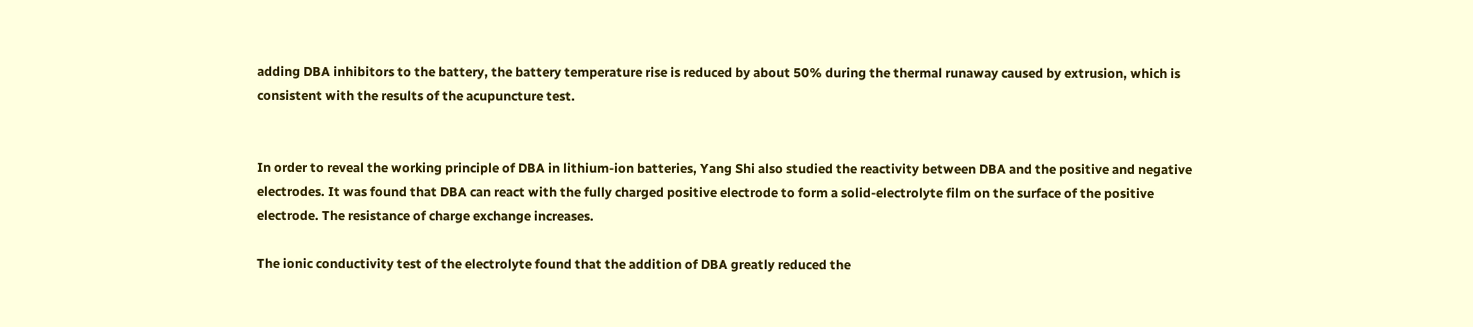adding DBA inhibitors to the battery, the battery temperature rise is reduced by about 50% during the thermal runaway caused by extrusion, which is consistent with the results of the acupuncture test.


In order to reveal the working principle of DBA in lithium-ion batteries, Yang Shi also studied the reactivity between DBA and the positive and negative electrodes. It was found that DBA can react with the fully charged positive electrode to form a solid-electrolyte film on the surface of the positive electrode. The resistance of charge exchange increases.

The ionic conductivity test of the electrolyte found that the addition of DBA greatly reduced the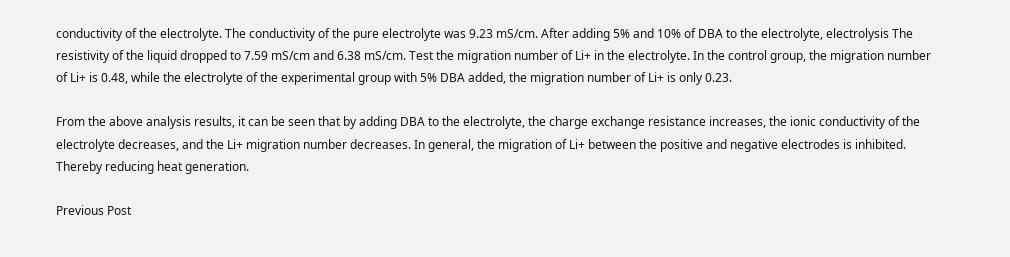conductivity of the electrolyte. The conductivity of the pure electrolyte was 9.23 mS/cm. After adding 5% and 10% of DBA to the electrolyte, electrolysis The resistivity of the liquid dropped to 7.59 mS/cm and 6.38 mS/cm. Test the migration number of Li+ in the electrolyte. In the control group, the migration number of Li+ is 0.48, while the electrolyte of the experimental group with 5% DBA added, the migration number of Li+ is only 0.23.

From the above analysis results, it can be seen that by adding DBA to the electrolyte, the charge exchange resistance increases, the ionic conductivity of the electrolyte decreases, and the Li+ migration number decreases. In general, the migration of Li+ between the positive and negative electrodes is inhibited. Thereby reducing heat generation.

Previous Post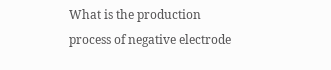What is the production process of negative electrode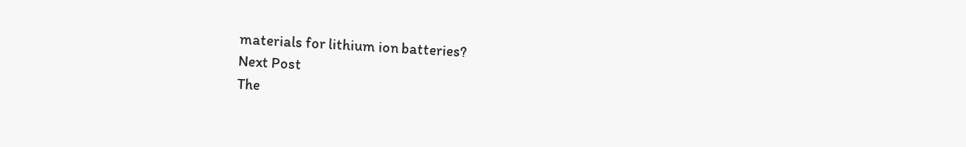materials for lithium ion batteries?
Next Post
The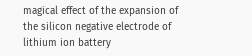magical effect of the expansion of the silicon negative electrode of lithium ion battery